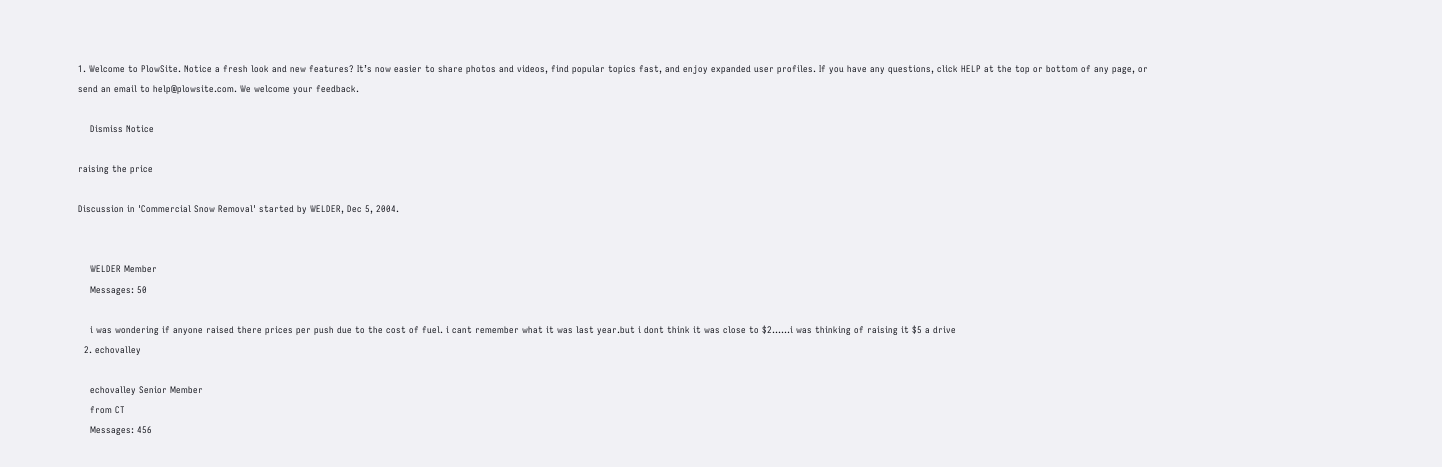1. Welcome to PlowSite. Notice a fresh look and new features? It’s now easier to share photos and videos, find popular topics fast, and enjoy expanded user profiles. If you have any questions, click HELP at the top or bottom of any page, or send an email to help@plowsite.com. We welcome your feedback.

    Dismiss Notice

raising the price

Discussion in 'Commercial Snow Removal' started by WELDER, Dec 5, 2004.


    WELDER Member
    Messages: 50

    i was wondering if anyone raised there prices per push due to the cost of fuel. i cant remember what it was last year.but i dont think it was close to $2......i was thinking of raising it $5 a drive
  2. echovalley

    echovalley Senior Member
    from CT
    Messages: 456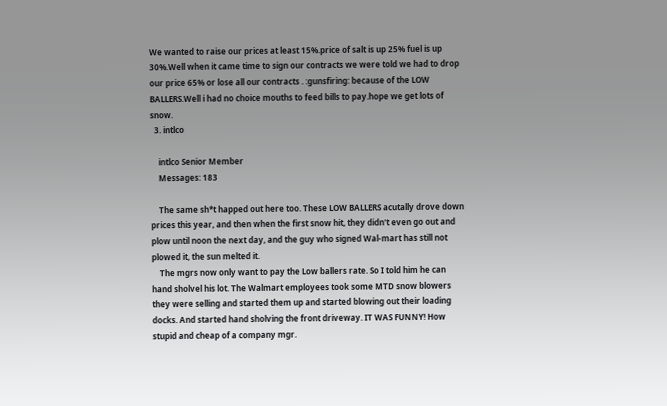We wanted to raise our prices at least 15%.price of salt is up 25% fuel is up 30%.Well when it came time to sign our contracts we were told we had to drop our price 65% or lose all our contracts . :gunsfiring: because of the LOW BALLERS.Well i had no choice mouths to feed bills to pay.hope we get lots of snow.
  3. intlco

    intlco Senior Member
    Messages: 183

    The same sh*t happed out here too. These LOW BALLERS acutally drove down prices this year, and then when the first snow hit, they didn't even go out and plow until noon the next day, and the guy who signed Wal-mart has still not plowed it, the sun melted it.
    The mgrs now only want to pay the Low ballers rate. So I told him he can hand sholvel his lot. The Walmart employees took some MTD snow blowers they were selling and started them up and started blowing out their loading docks. And started hand sholving the front driveway. IT WAS FUNNY! How stupid and cheap of a company mgr.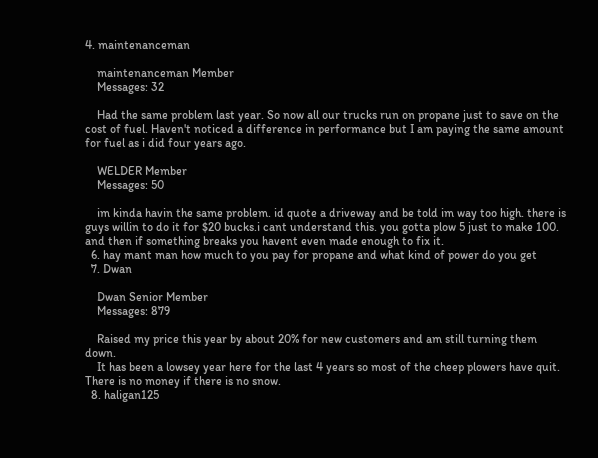4. maintenanceman

    maintenanceman Member
    Messages: 32

    Had the same problem last year. So now all our trucks run on propane just to save on the cost of fuel. Haven't noticed a difference in performance but I am paying the same amount for fuel as i did four years ago.

    WELDER Member
    Messages: 50

    im kinda havin the same problem. id quote a driveway and be told im way too high. there is guys willin to do it for $20 bucks.i cant understand this. you gotta plow 5 just to make 100. and then if something breaks you havent even made enough to fix it.
  6. hay mant man how much to you pay for propane and what kind of power do you get
  7. Dwan

    Dwan Senior Member
    Messages: 879

    Raised my price this year by about 20% for new customers and am still turning them down.
    It has been a lowsey year here for the last 4 years so most of the cheep plowers have quit. There is no money if there is no snow.
  8. haligan125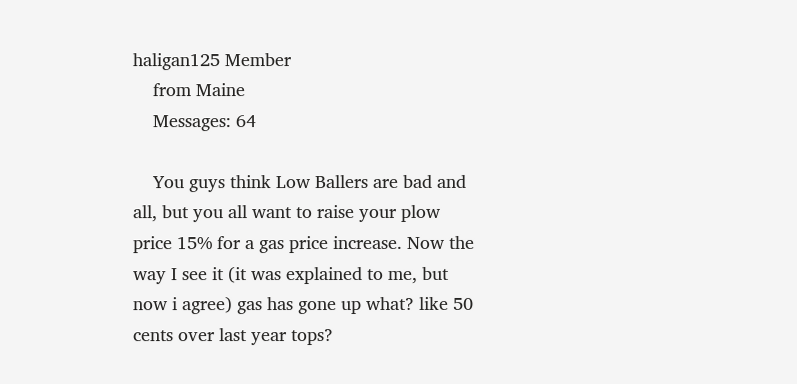haligan125 Member
    from Maine
    Messages: 64

    You guys think Low Ballers are bad and all, but you all want to raise your plow price 15% for a gas price increase. Now the way I see it (it was explained to me, but now i agree) gas has gone up what? like 50 cents over last year tops?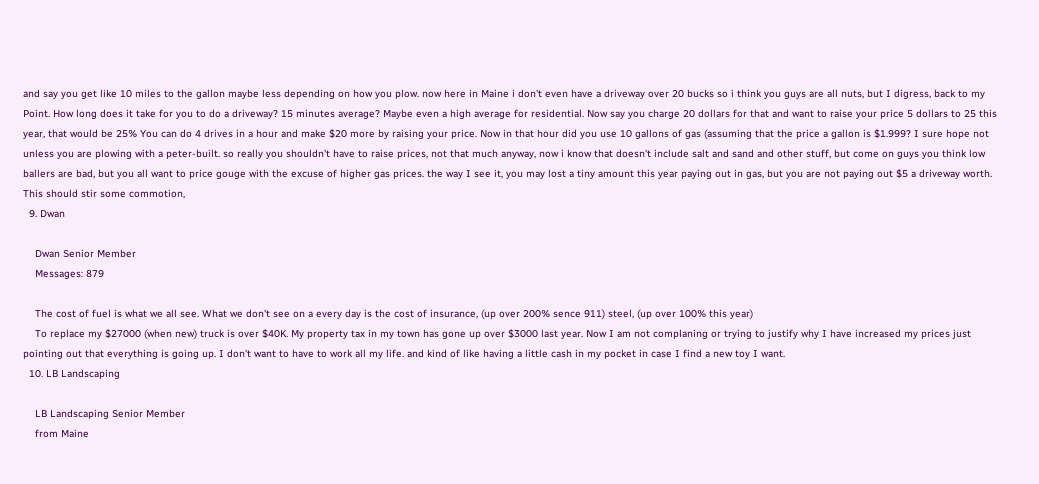and say you get like 10 miles to the gallon maybe less depending on how you plow. now here in Maine i don't even have a driveway over 20 bucks so i think you guys are all nuts, but I digress, back to my Point. How long does it take for you to do a driveway? 15 minutes average? Maybe even a high average for residential. Now say you charge 20 dollars for that and want to raise your price 5 dollars to 25 this year, that would be 25% You can do 4 drives in a hour and make $20 more by raising your price. Now in that hour did you use 10 gallons of gas (assuming that the price a gallon is $1.999? I sure hope not unless you are plowing with a peter-built. so really you shouldn't have to raise prices, not that much anyway, now i know that doesn't include salt and sand and other stuff, but come on guys you think low ballers are bad, but you all want to price gouge with the excuse of higher gas prices. the way I see it, you may lost a tiny amount this year paying out in gas, but you are not paying out $5 a driveway worth. This should stir some commotion,
  9. Dwan

    Dwan Senior Member
    Messages: 879

    The cost of fuel is what we all see. What we don't see on a every day is the cost of insurance, (up over 200% sence 911) steel, (up over 100% this year)
    To replace my $27000 (when new) truck is over $40K. My property tax in my town has gone up over $3000 last year. Now I am not complaning or trying to justify why I have increased my prices just pointing out that everything is going up. I don't want to have to work all my life. and kind of like having a little cash in my pocket in case I find a new toy I want.
  10. LB Landscaping

    LB Landscaping Senior Member
    from Maine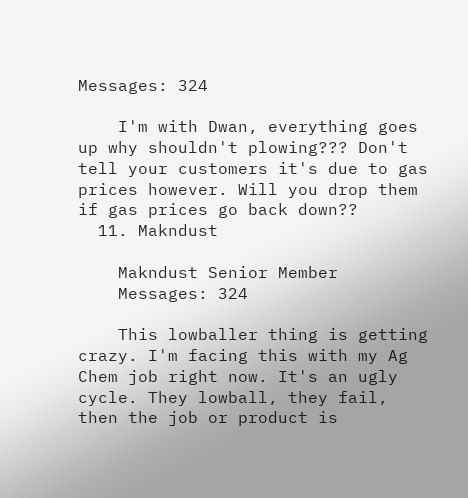Messages: 324

    I'm with Dwan, everything goes up why shouldn't plowing??? Don't tell your customers it's due to gas prices however. Will you drop them if gas prices go back down??
  11. Makndust

    Makndust Senior Member
    Messages: 324

    This lowballer thing is getting crazy. I'm facing this with my Ag Chem job right now. It's an ugly cycle. They lowball, they fail, then the job or product is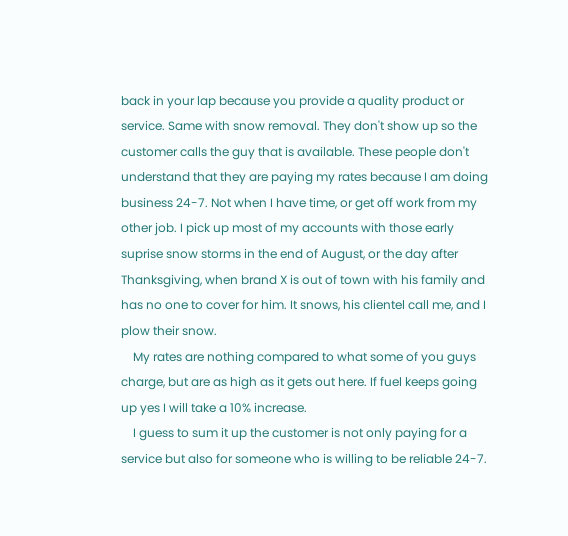back in your lap because you provide a quality product or service. Same with snow removal. They don't show up so the customer calls the guy that is available. These people don't understand that they are paying my rates because I am doing business 24-7. Not when I have time, or get off work from my other job. I pick up most of my accounts with those early suprise snow storms in the end of August, or the day after Thanksgiving, when brand X is out of town with his family and has no one to cover for him. It snows, his clientel call me, and I plow their snow.
    My rates are nothing compared to what some of you guys charge, but are as high as it gets out here. If fuel keeps going up yes I will take a 10% increase.
    I guess to sum it up the customer is not only paying for a service but also for someone who is willing to be reliable 24-7.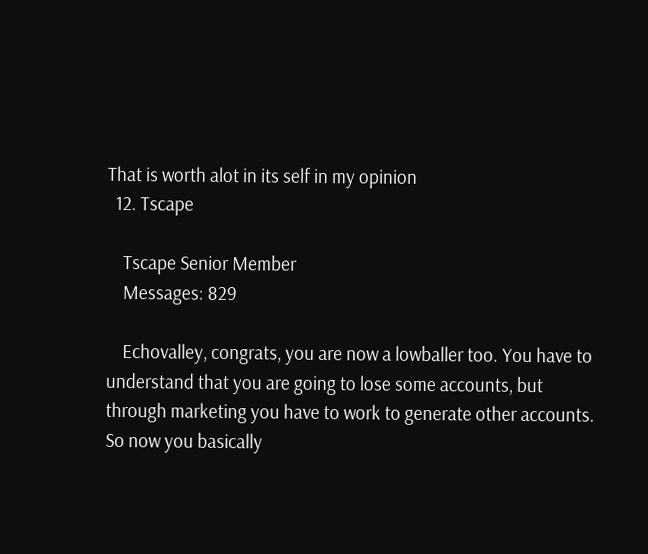That is worth alot in its self in my opinion
  12. Tscape

    Tscape Senior Member
    Messages: 829

    Echovalley, congrats, you are now a lowballer too. You have to understand that you are going to lose some accounts, but through marketing you have to work to generate other accounts. So now you basically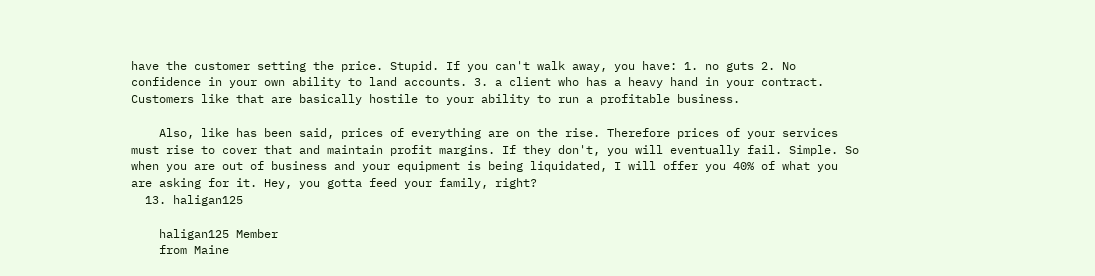have the customer setting the price. Stupid. If you can't walk away, you have: 1. no guts 2. No confidence in your own ability to land accounts. 3. a client who has a heavy hand in your contract. Customers like that are basically hostile to your ability to run a profitable business.

    Also, like has been said, prices of everything are on the rise. Therefore prices of your services must rise to cover that and maintain profit margins. If they don't, you will eventually fail. Simple. So when you are out of business and your equipment is being liquidated, I will offer you 40% of what you are asking for it. Hey, you gotta feed your family, right?
  13. haligan125

    haligan125 Member
    from Maine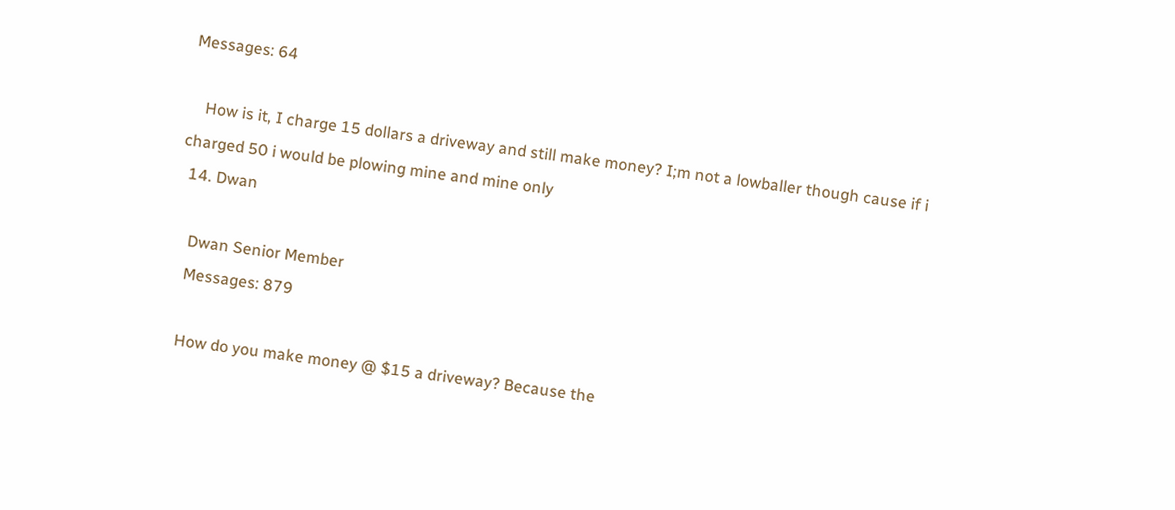Messages: 64

    How is it, I charge 15 dollars a driveway and still make money? I;m not a lowballer though cause if i charged 50 i would be plowing mine and mine only
  14. Dwan

    Dwan Senior Member
    Messages: 879

    How do you make money @ $15 a driveway? Because the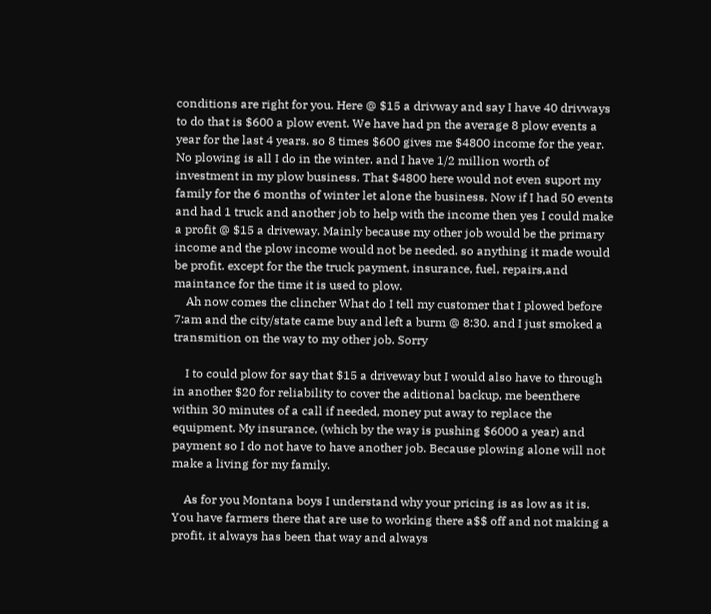conditions are right for you. Here @ $15 a drivway and say I have 40 drivways to do that is $600 a plow event. We have had pn the average 8 plow events a year for the last 4 years. so 8 times $600 gives me $4800 income for the year. No plowing is all I do in the winter. and I have 1/2 million worth of investment in my plow business. That $4800 here would not even suport my family for the 6 months of winter let alone the business. Now if I had 50 events and had 1 truck and another job to help with the income then yes I could make a profit @ $15 a driveway. Mainly because my other job would be the primary income and the plow income would not be needed. so anything it made would be profit. except for the the truck payment, insurance, fuel, repairs,and maintance for the time it is used to plow.
    Ah now comes the clincher What do I tell my customer that I plowed before 7:am and the city/state came buy and left a burm @ 8:30. and I just smoked a transmition on the way to my other job. Sorry

    I to could plow for say that $15 a driveway but I would also have to through in another $20 for reliability to cover the aditional backup, me beenthere within 30 minutes of a call if needed, money put away to replace the equipment. My insurance, (which by the way is pushing $6000 a year) and payment so I do not have to have another job. Because plowing alone will not make a living for my family.

    As for you Montana boys I understand why your pricing is as low as it is. You have farmers there that are use to working there a$$ off and not making a profit, it always has been that way and always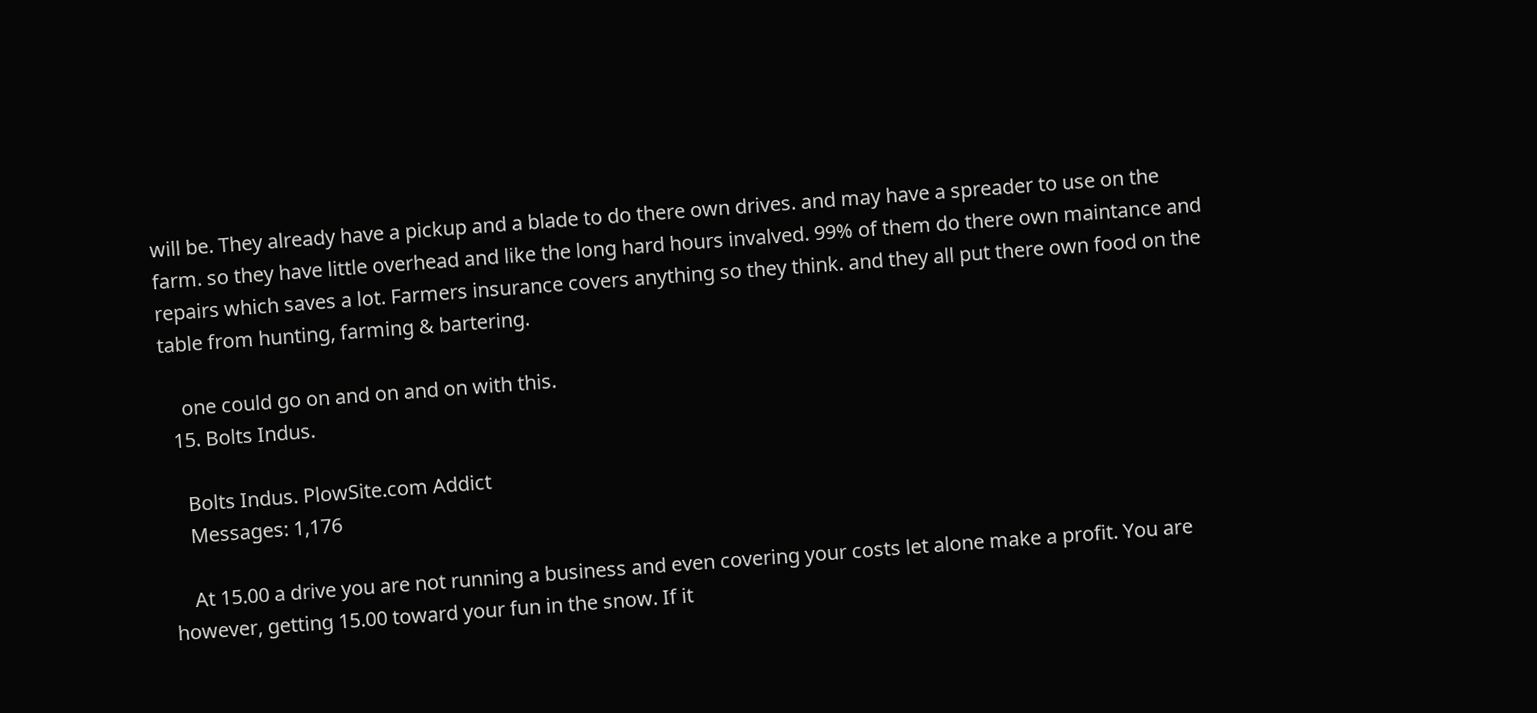will be. They already have a pickup and a blade to do there own drives. and may have a spreader to use on the farm. so they have little overhead and like the long hard hours invalved. 99% of them do there own maintance and repairs which saves a lot. Farmers insurance covers anything so they think. and they all put there own food on the table from hunting, farming & bartering.

    one could go on and on and on with this.
  15. Bolts Indus.

    Bolts Indus. PlowSite.com Addict
    Messages: 1,176

    At 15.00 a drive you are not running a business and even covering your costs let alone make a profit. You are however, getting 15.00 toward your fun in the snow. If it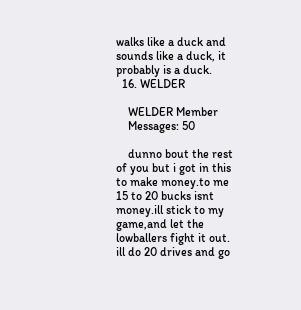walks like a duck and sounds like a duck, it probably is a duck.
  16. WELDER

    WELDER Member
    Messages: 50

    dunno bout the rest of you but i got in this to make money.to me 15 to 20 bucks isnt money.ill stick to my game,and let the lowballers fight it out. ill do 20 drives and go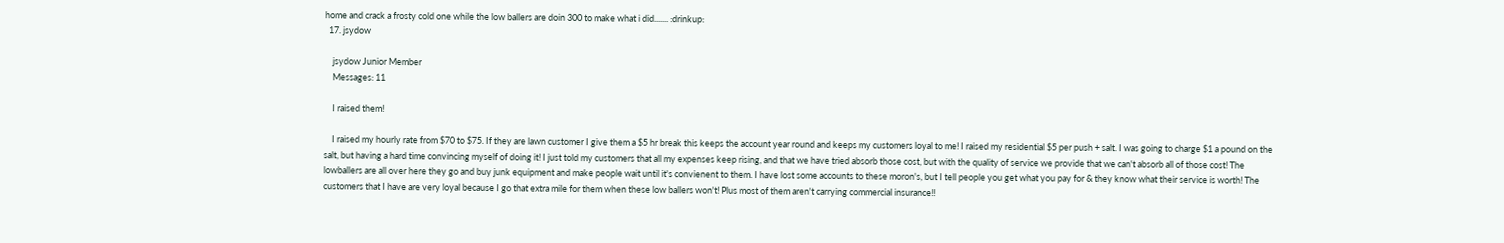home and crack a frosty cold one while the low ballers are doin 300 to make what i did....... :drinkup:
  17. jsydow

    jsydow Junior Member
    Messages: 11

    I raised them!

    I raised my hourly rate from $70 to $75. If they are lawn customer I give them a $5 hr break this keeps the account year round and keeps my customers loyal to me! I raised my residential $5 per push + salt. I was going to charge $1 a pound on the salt, but having a hard time convincing myself of doing it! I just told my customers that all my expenses keep rising, and that we have tried absorb those cost, but with the quality of service we provide that we can't absorb all of those cost! The lowballers are all over here they go and buy junk equipment and make people wait until it's convienent to them. I have lost some accounts to these moron's, but I tell people you get what you pay for & they know what their service is worth! The customers that I have are very loyal because I go that extra mile for them when these low ballers won't! Plus most of them aren't carrying commercial insurance!!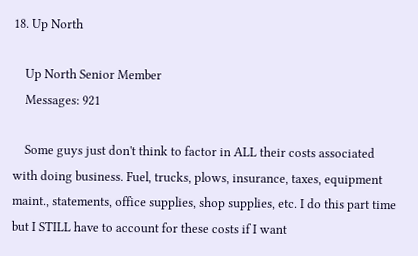18. Up North

    Up North Senior Member
    Messages: 921

    Some guys just don't think to factor in ALL their costs associated with doing business. Fuel, trucks, plows, insurance, taxes, equipment maint., statements, office supplies, shop supplies, etc. I do this part time but I STILL have to account for these costs if I want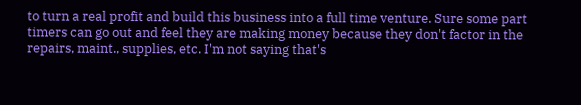to turn a real profit and build this business into a full time venture. Sure some part timers can go out and feel they are making money because they don't factor in the repairs, maint., supplies, etc. I'm not saying that's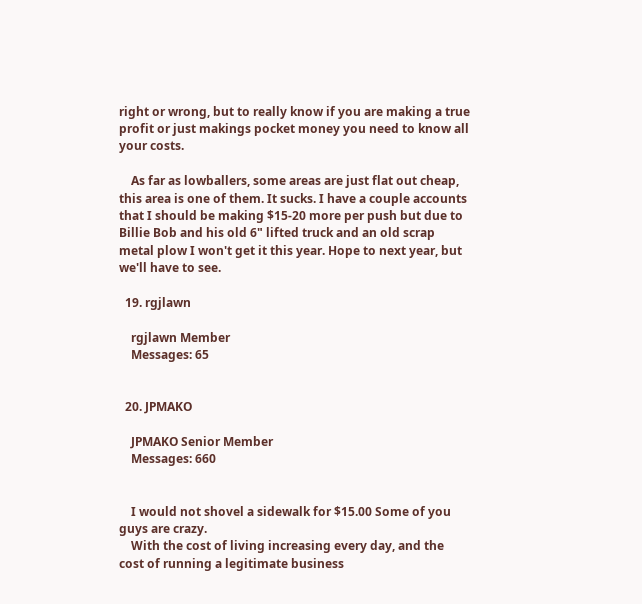right or wrong, but to really know if you are making a true profit or just makings pocket money you need to know all your costs.

    As far as lowballers, some areas are just flat out cheap, this area is one of them. It sucks. I have a couple accounts that I should be making $15-20 more per push but due to Billie Bob and his old 6" lifted truck and an old scrap metal plow I won't get it this year. Hope to next year, but we'll have to see.

  19. rgjlawn

    rgjlawn Member
    Messages: 65


  20. JPMAKO

    JPMAKO Senior Member
    Messages: 660


    I would not shovel a sidewalk for $15.00 Some of you guys are crazy.
    With the cost of living increasing every day, and the cost of running a legitimate business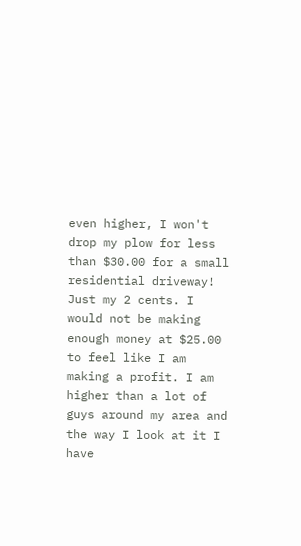even higher, I won't drop my plow for less than $30.00 for a small residential driveway! Just my 2 cents. I would not be making enough money at $25.00 to feel like I am making a profit. I am higher than a lot of guys around my area and the way I look at it I have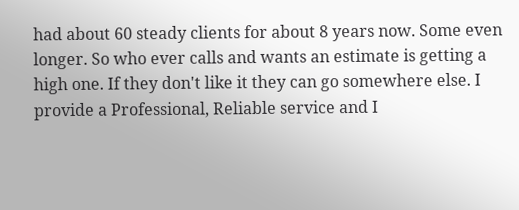had about 60 steady clients for about 8 years now. Some even longer. So who ever calls and wants an estimate is getting a high one. If they don't like it they can go somewhere else. I provide a Professional, Reliable service and I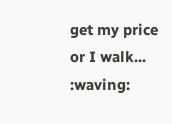get my price or I walk... :waving: